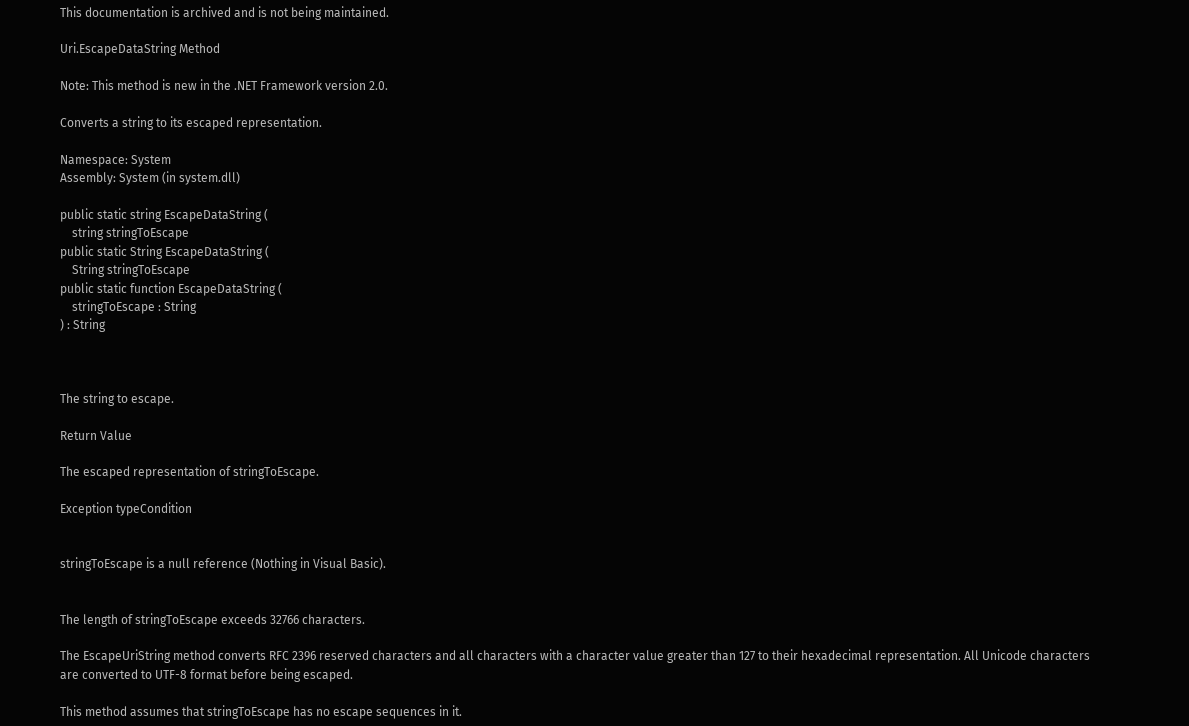This documentation is archived and is not being maintained.

Uri.EscapeDataString Method

Note: This method is new in the .NET Framework version 2.0.

Converts a string to its escaped representation.

Namespace: System
Assembly: System (in system.dll)

public static string EscapeDataString (
    string stringToEscape
public static String EscapeDataString (
    String stringToEscape
public static function EscapeDataString (
    stringToEscape : String
) : String



The string to escape.

Return Value

The escaped representation of stringToEscape.

Exception typeCondition


stringToEscape is a null reference (Nothing in Visual Basic).


The length of stringToEscape exceeds 32766 characters.

The EscapeUriString method converts RFC 2396 reserved characters and all characters with a character value greater than 127 to their hexadecimal representation. All Unicode characters are converted to UTF-8 format before being escaped.

This method assumes that stringToEscape has no escape sequences in it.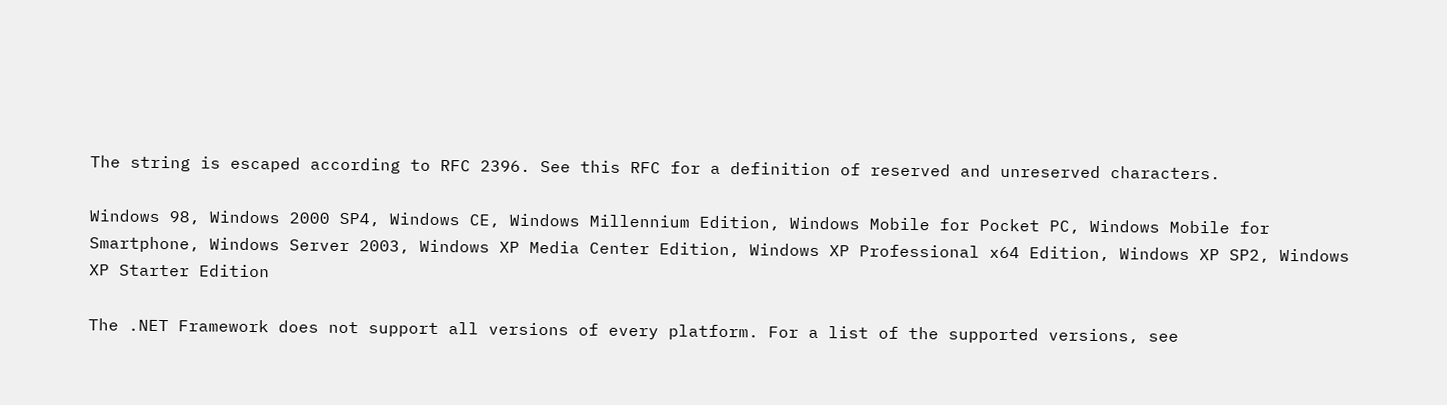The string is escaped according to RFC 2396. See this RFC for a definition of reserved and unreserved characters.

Windows 98, Windows 2000 SP4, Windows CE, Windows Millennium Edition, Windows Mobile for Pocket PC, Windows Mobile for Smartphone, Windows Server 2003, Windows XP Media Center Edition, Windows XP Professional x64 Edition, Windows XP SP2, Windows XP Starter Edition

The .NET Framework does not support all versions of every platform. For a list of the supported versions, see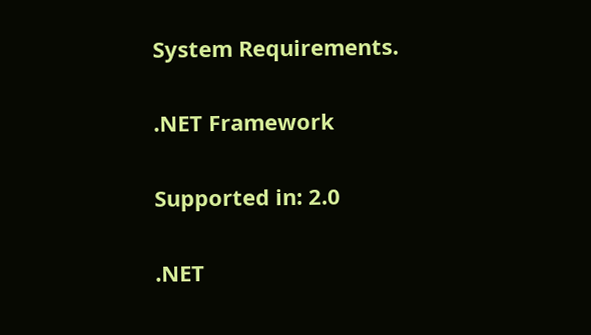System Requirements.

.NET Framework

Supported in: 2.0

.NET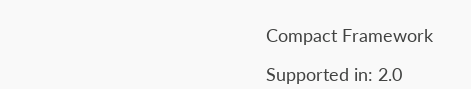Compact Framework

Supported in: 2.0